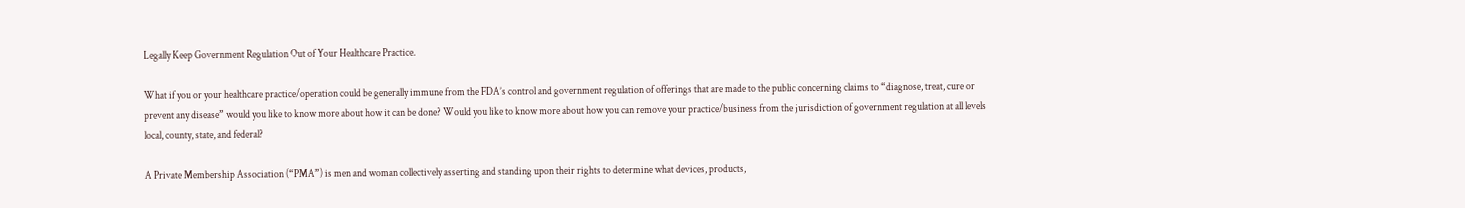Legally Keep Government Regulation Out of Your Healthcare Practice.

What if you or your healthcare practice/operation could be generally immune from the FDA’s control and government regulation of offerings that are made to the public concerning claims to “diagnose, treat, cure or prevent any disease” would you like to know more about how it can be done? Would you like to know more about how you can remove your practice/business from the jurisdiction of government regulation at all levels local, county, state, and federal?

A Private Membership Association (“PMA”) is men and woman collectively asserting and standing upon their rights to determine what devices, products,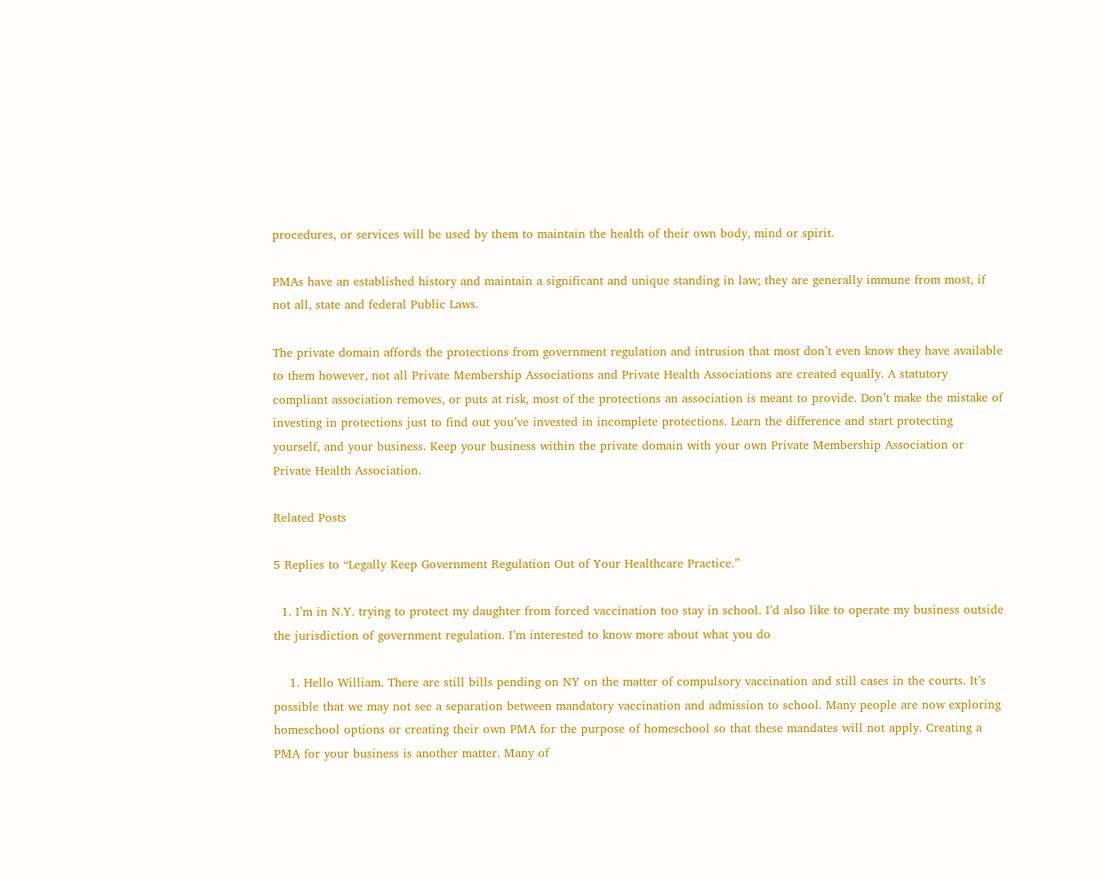procedures, or services will be used by them to maintain the health of their own body, mind or spirit.

PMAs have an established history and maintain a significant and unique standing in law; they are generally immune from most, if not all, state and federal Public Laws.

The private domain affords the protections from government regulation and intrusion that most don’t even know they have available to them however, not all Private Membership Associations and Private Health Associations are created equally. A statutory compliant association removes, or puts at risk, most of the protections an association is meant to provide. Don’t make the mistake of investing in protections just to find out you’ve invested in incomplete protections. Learn the difference and start protecting yourself, and your business. Keep your business within the private domain with your own Private Membership Association or Private Health Association.

Related Posts

5 Replies to “Legally Keep Government Regulation Out of Your Healthcare Practice.”

  1. I’m in N.Y. trying to protect my daughter from forced vaccination too stay in school. I’d also like to operate my business outside the jurisdiction of government regulation. I’m interested to know more about what you do

    1. Hello William. There are still bills pending on NY on the matter of compulsory vaccination and still cases in the courts. It’s possible that we may not see a separation between mandatory vaccination and admission to school. Many people are now exploring homeschool options or creating their own PMA for the purpose of homeschool so that these mandates will not apply. Creating a PMA for your business is another matter. Many of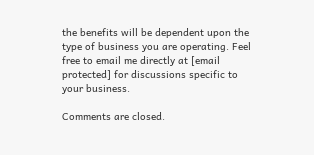the benefits will be dependent upon the type of business you are operating. Feel free to email me directly at [email protected] for discussions specific to your business.

Comments are closed.